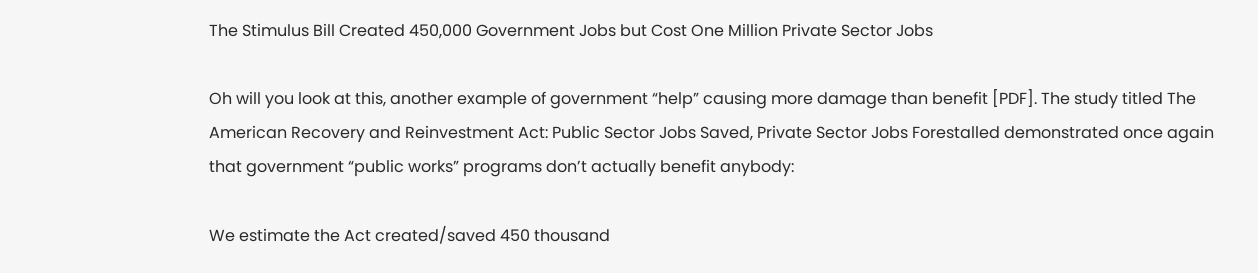The Stimulus Bill Created 450,000 Government Jobs but Cost One Million Private Sector Jobs

Oh will you look at this, another example of government “help” causing more damage than benefit [PDF]. The study titled The American Recovery and Reinvestment Act: Public Sector Jobs Saved, Private Sector Jobs Forestalled demonstrated once again that government “public works” programs don’t actually benefit anybody:

We estimate the Act created/saved 450 thousand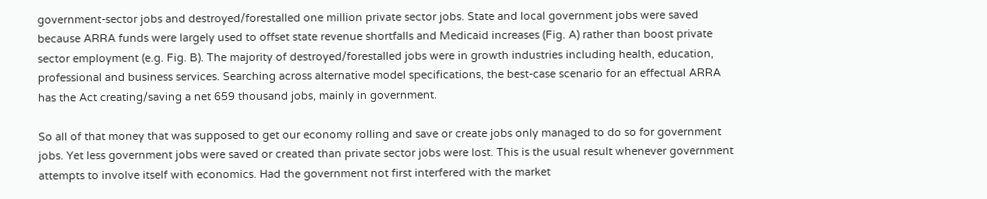government-sector jobs and destroyed/forestalled one million private sector jobs. State and local government jobs were saved because ARRA funds were largely used to offset state revenue shortfalls and Medicaid increases (Fig. A) rather than boost private sector employment (e.g. Fig. B). The majority of destroyed/forestalled jobs were in growth industries including health, education, professional and business services. Searching across alternative model specifications, the best-case scenario for an effectual ARRA has the Act creating/saving a net 659 thousand jobs, mainly in government.

So all of that money that was supposed to get our economy rolling and save or create jobs only managed to do so for government jobs. Yet less government jobs were saved or created than private sector jobs were lost. This is the usual result whenever government attempts to involve itself with economics. Had the government not first interfered with the market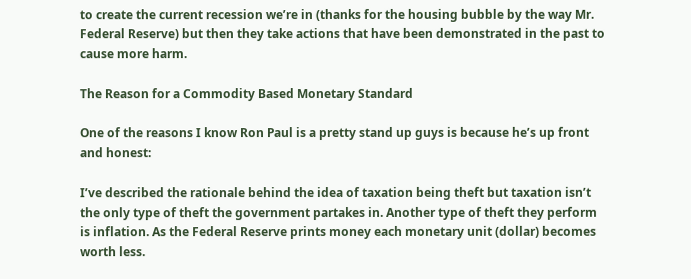to create the current recession we’re in (thanks for the housing bubble by the way Mr. Federal Reserve) but then they take actions that have been demonstrated in the past to cause more harm.

The Reason for a Commodity Based Monetary Standard

One of the reasons I know Ron Paul is a pretty stand up guys is because he’s up front and honest:

I’ve described the rationale behind the idea of taxation being theft but taxation isn’t the only type of theft the government partakes in. Another type of theft they perform is inflation. As the Federal Reserve prints money each monetary unit (dollar) becomes worth less.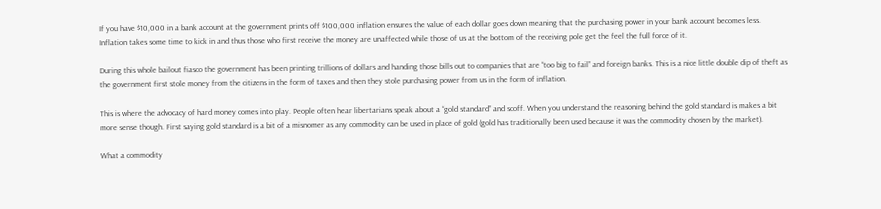If you have $10,000 in a bank account at the government prints off $100,000 inflation ensures the value of each dollar goes down meaning that the purchasing power in your bank account becomes less. Inflation takes some time to kick in and thus those who first receive the money are unaffected while those of us at the bottom of the receiving pole get the feel the full force of it.

During this whole bailout fiasco the government has been printing trillions of dollars and handing those bills out to companies that are “too big to fail” and foreign banks. This is a nice little double dip of theft as the government first stole money from the citizens in the form of taxes and then they stole purchasing power from us in the form of inflation.

This is where the advocacy of hard money comes into play. People often hear libertarians speak about a “gold standard” and scoff. When you understand the reasoning behind the gold standard is makes a bit more sense though. First saying gold standard is a bit of a misnomer as any commodity can be used in place of gold (gold has traditionally been used because it was the commodity chosen by the market).

What a commodity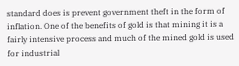standard does is prevent government theft in the form of inflation. One of the benefits of gold is that mining it is a fairly intensive process and much of the mined gold is used for industrial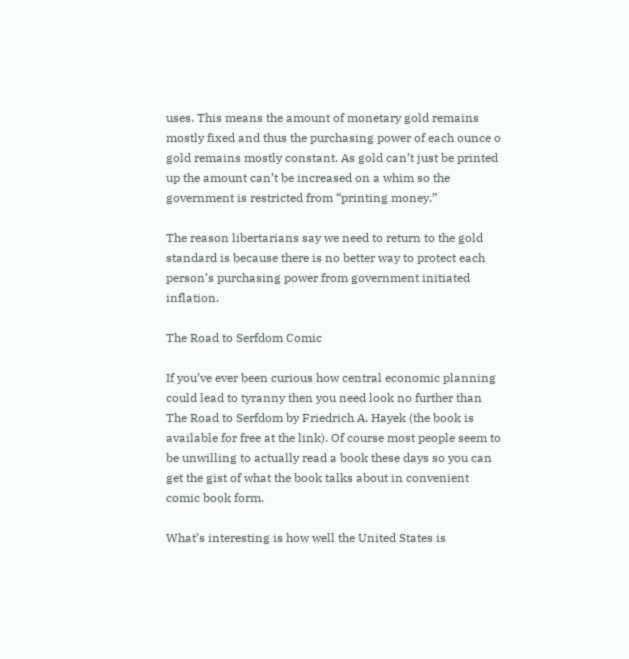uses. This means the amount of monetary gold remains mostly fixed and thus the purchasing power of each ounce o gold remains mostly constant. As gold can’t just be printed up the amount can’t be increased on a whim so the government is restricted from “printing money.”

The reason libertarians say we need to return to the gold standard is because there is no better way to protect each person’s purchasing power from government initiated inflation.

The Road to Serfdom Comic

If you’ve ever been curious how central economic planning could lead to tyranny then you need look no further than The Road to Serfdom by Friedrich A. Hayek (the book is available for free at the link). Of course most people seem to be unwilling to actually read a book these days so you can get the gist of what the book talks about in convenient comic book form.

What’s interesting is how well the United States is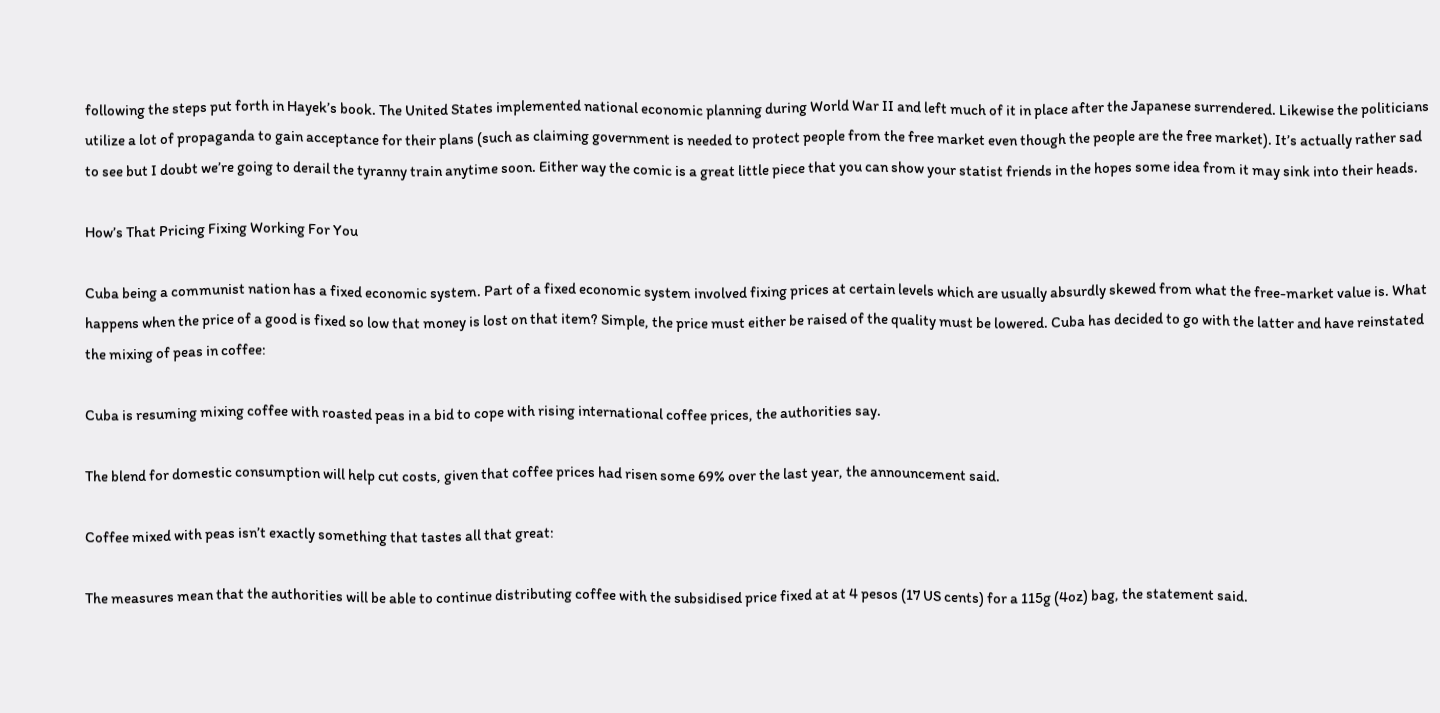following the steps put forth in Hayek’s book. The United States implemented national economic planning during World War II and left much of it in place after the Japanese surrendered. Likewise the politicians utilize a lot of propaganda to gain acceptance for their plans (such as claiming government is needed to protect people from the free market even though the people are the free market). It’s actually rather sad to see but I doubt we’re going to derail the tyranny train anytime soon. Either way the comic is a great little piece that you can show your statist friends in the hopes some idea from it may sink into their heads.

How’s That Pricing Fixing Working For You

Cuba being a communist nation has a fixed economic system. Part of a fixed economic system involved fixing prices at certain levels which are usually absurdly skewed from what the free-market value is. What happens when the price of a good is fixed so low that money is lost on that item? Simple, the price must either be raised of the quality must be lowered. Cuba has decided to go with the latter and have reinstated the mixing of peas in coffee:

Cuba is resuming mixing coffee with roasted peas in a bid to cope with rising international coffee prices, the authorities say.

The blend for domestic consumption will help cut costs, given that coffee prices had risen some 69% over the last year, the announcement said.

Coffee mixed with peas isn’t exactly something that tastes all that great:

The measures mean that the authorities will be able to continue distributing coffee with the subsidised price fixed at at 4 pesos (17 US cents) for a 115g (4oz) bag, the statement said.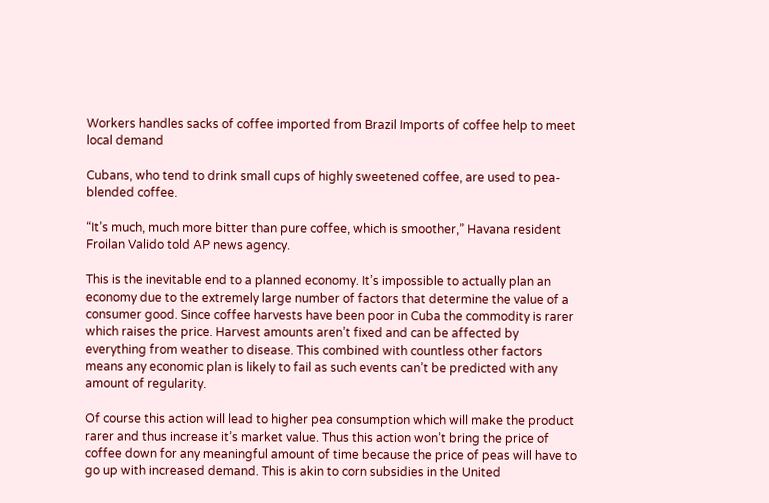Workers handles sacks of coffee imported from Brazil Imports of coffee help to meet local demand

Cubans, who tend to drink small cups of highly sweetened coffee, are used to pea-blended coffee.

“It’s much, much more bitter than pure coffee, which is smoother,” Havana resident Froilan Valido told AP news agency.

This is the inevitable end to a planned economy. It’s impossible to actually plan an economy due to the extremely large number of factors that determine the value of a consumer good. Since coffee harvests have been poor in Cuba the commodity is rarer which raises the price. Harvest amounts aren’t fixed and can be affected by everything from weather to disease. This combined with countless other factors means any economic plan is likely to fail as such events can’t be predicted with any amount of regularity.

Of course this action will lead to higher pea consumption which will make the product rarer and thus increase it’s market value. Thus this action won’t bring the price of coffee down for any meaningful amount of time because the price of peas will have to go up with increased demand. This is akin to corn subsidies in the United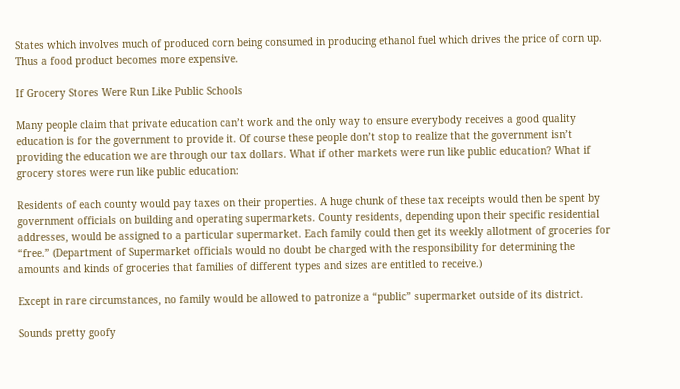States which involves much of produced corn being consumed in producing ethanol fuel which drives the price of corn up. Thus a food product becomes more expensive.

If Grocery Stores Were Run Like Public Schools

Many people claim that private education can’t work and the only way to ensure everybody receives a good quality education is for the government to provide it. Of course these people don’t stop to realize that the government isn’t providing the education we are through our tax dollars. What if other markets were run like public education? What if grocery stores were run like public education:

Residents of each county would pay taxes on their properties. A huge chunk of these tax receipts would then be spent by government officials on building and operating supermarkets. County residents, depending upon their specific residential addresses, would be assigned to a particular supermarket. Each family could then get its weekly allotment of groceries for “free.” (Department of Supermarket officials would no doubt be charged with the responsibility for determining the amounts and kinds of groceries that families of different types and sizes are entitled to receive.)

Except in rare circumstances, no family would be allowed to patronize a “public” supermarket outside of its district.

Sounds pretty goofy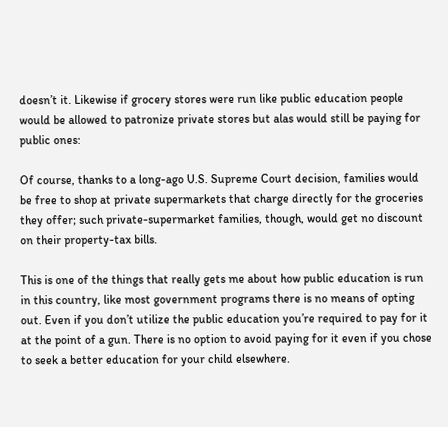doesn’t it. Likewise if grocery stores were run like public education people would be allowed to patronize private stores but alas would still be paying for public ones:

Of course, thanks to a long-ago U.S. Supreme Court decision, families would be free to shop at private supermarkets that charge directly for the groceries they offer; such private-supermarket families, though, would get no discount on their property-tax bills.

This is one of the things that really gets me about how public education is run in this country, like most government programs there is no means of opting out. Even if you don’t utilize the public education you’re required to pay for it at the point of a gun. There is no option to avoid paying for it even if you chose to seek a better education for your child elsewhere.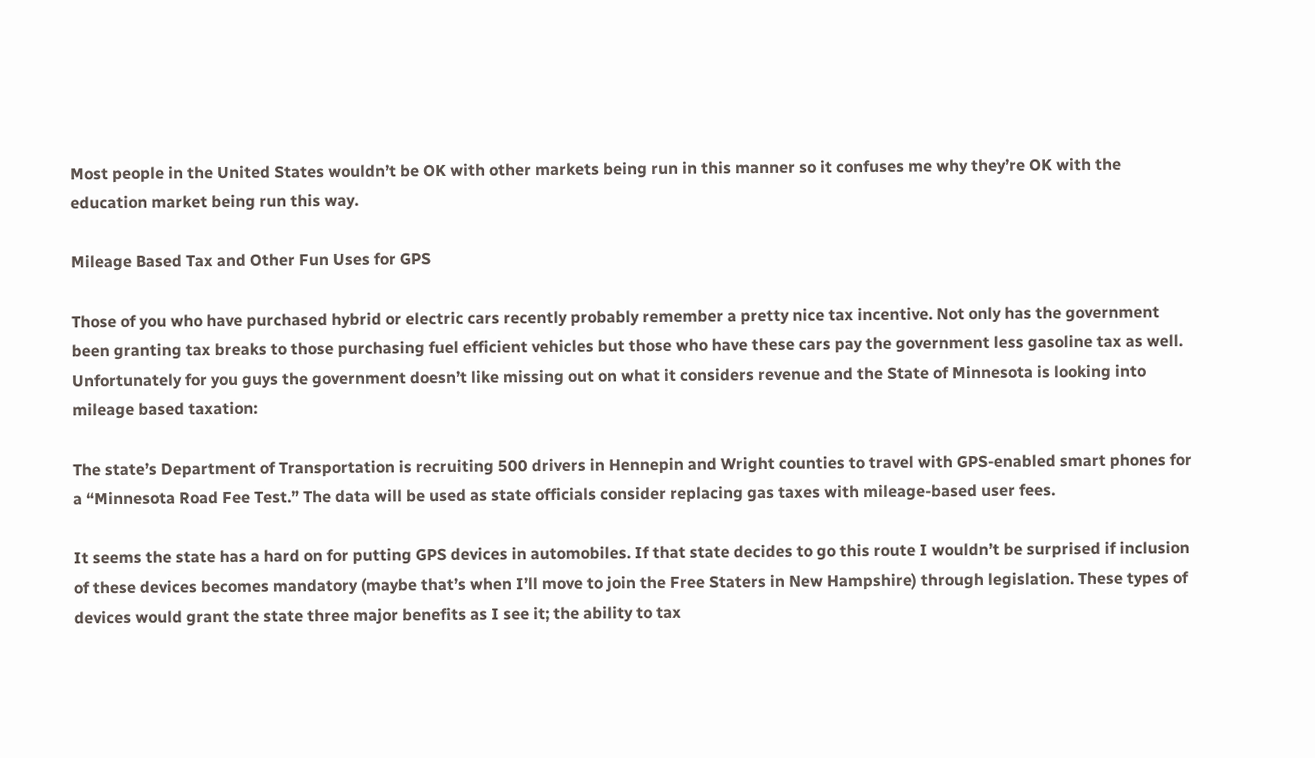Most people in the United States wouldn’t be OK with other markets being run in this manner so it confuses me why they’re OK with the education market being run this way.

Mileage Based Tax and Other Fun Uses for GPS

Those of you who have purchased hybrid or electric cars recently probably remember a pretty nice tax incentive. Not only has the government been granting tax breaks to those purchasing fuel efficient vehicles but those who have these cars pay the government less gasoline tax as well. Unfortunately for you guys the government doesn’t like missing out on what it considers revenue and the State of Minnesota is looking into mileage based taxation:

The state’s Department of Transportation is recruiting 500 drivers in Hennepin and Wright counties to travel with GPS-enabled smart phones for a “Minnesota Road Fee Test.” The data will be used as state officials consider replacing gas taxes with mileage-based user fees.

It seems the state has a hard on for putting GPS devices in automobiles. If that state decides to go this route I wouldn’t be surprised if inclusion of these devices becomes mandatory (maybe that’s when I’ll move to join the Free Staters in New Hampshire) through legislation. These types of devices would grant the state three major benefits as I see it; the ability to tax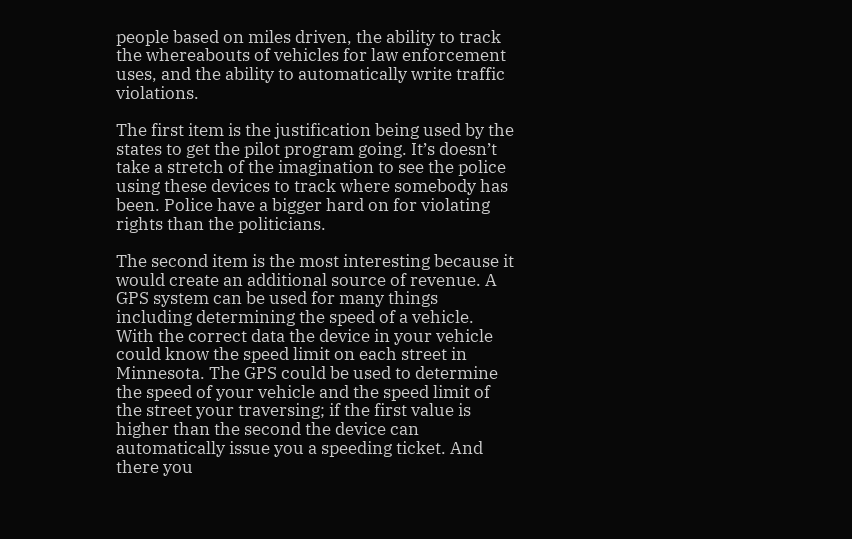people based on miles driven, the ability to track the whereabouts of vehicles for law enforcement uses, and the ability to automatically write traffic violations.

The first item is the justification being used by the states to get the pilot program going. It’s doesn’t take a stretch of the imagination to see the police using these devices to track where somebody has been. Police have a bigger hard on for violating rights than the politicians.

The second item is the most interesting because it would create an additional source of revenue. A GPS system can be used for many things including determining the speed of a vehicle. With the correct data the device in your vehicle could know the speed limit on each street in Minnesota. The GPS could be used to determine the speed of your vehicle and the speed limit of the street your traversing; if the first value is higher than the second the device can automatically issue you a speeding ticket. And there you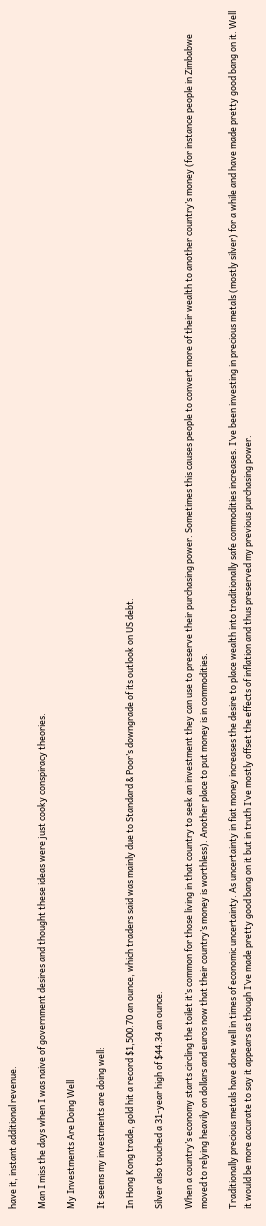have it, instant additional revenue.

Man I miss the days when I was naive of government desires and thought these ideas were just cooky conspiracy theories.

My Investments Are Doing Well

It seems my investments are doing well:

In Hong Kong trade, gold hit a record $1,500.70 an ounce, which traders said was mainly due to Standard & Poor’s downgrade of its outlook on US debt.

Silver also touched a 31-year high of $44.34 an ounce.

When a country’s economy starts circling the toilet it’s common for those living in that country to seek an investment they can use to preserve their purchasing power. Sometimes this causes people to convert more of their wealth to another country’s money (for instance people in Zimbabwe moved to relying heavily on dollars and euros now that their country’s money is worthless). Another place to put money is in commodities.

Traditionally precious metals have done well in times of economic uncertainty. As uncertainty in fiat money increases the desire to place wealth into traditionally safe commodities increases. I’ve been investing in precious metals (mostly silver) for a while and have made pretty good bang on it. Well it would be more accurate to say it appears as though I’ve made pretty good bang on it but in truth I’ve mostly offset the effects of inflation and thus preserved my previous purchasing power.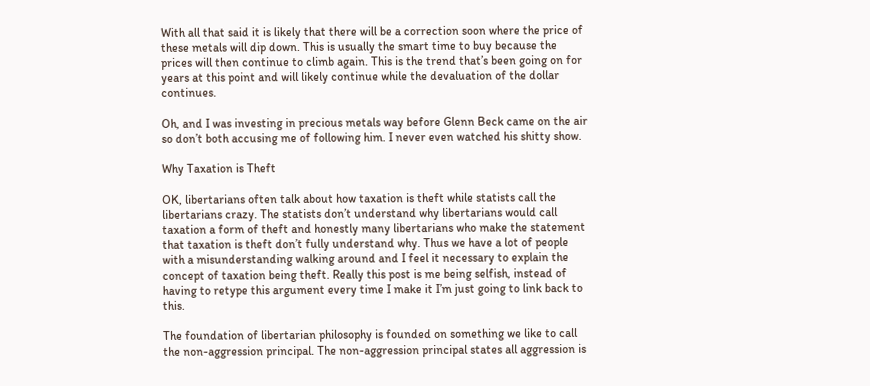With all that said it is likely that there will be a correction soon where the price of these metals will dip down. This is usually the smart time to buy because the prices will then continue to climb again. This is the trend that’s been going on for years at this point and will likely continue while the devaluation of the dollar continues.

Oh, and I was investing in precious metals way before Glenn Beck came on the air so don’t both accusing me of following him. I never even watched his shitty show.

Why Taxation is Theft

OK, libertarians often talk about how taxation is theft while statists call the libertarians crazy. The statists don’t understand why libertarians would call taxation a form of theft and honestly many libertarians who make the statement that taxation is theft don’t fully understand why. Thus we have a lot of people with a misunderstanding walking around and I feel it necessary to explain the concept of taxation being theft. Really this post is me being selfish, instead of having to retype this argument every time I make it I’m just going to link back to this.

The foundation of libertarian philosophy is founded on something we like to call the non-aggression principal. The non-aggression principal states all aggression is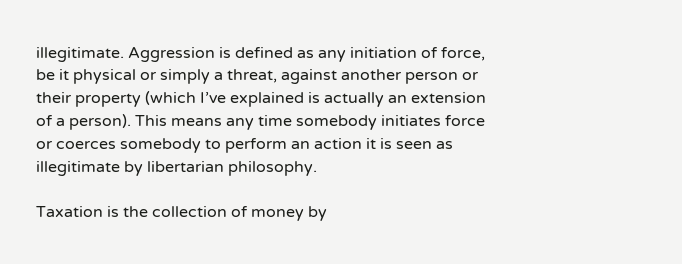illegitimate. Aggression is defined as any initiation of force, be it physical or simply a threat, against another person or their property (which I’ve explained is actually an extension of a person). This means any time somebody initiates force or coerces somebody to perform an action it is seen as illegitimate by libertarian philosophy.

Taxation is the collection of money by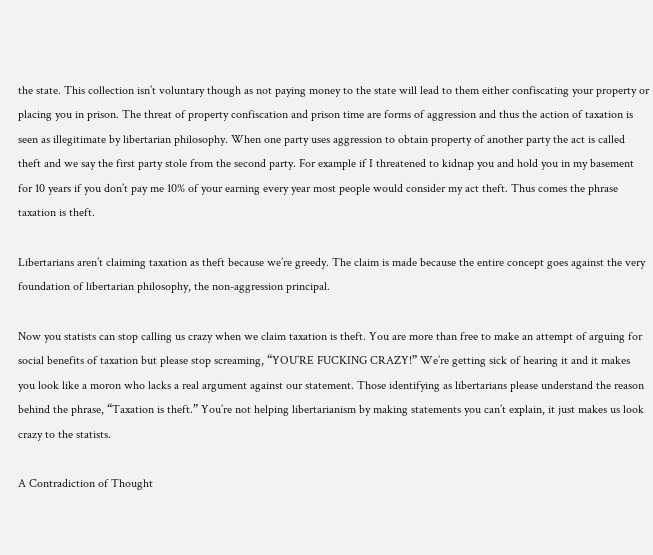the state. This collection isn’t voluntary though as not paying money to the state will lead to them either confiscating your property or placing you in prison. The threat of property confiscation and prison time are forms of aggression and thus the action of taxation is seen as illegitimate by libertarian philosophy. When one party uses aggression to obtain property of another party the act is called theft and we say the first party stole from the second party. For example if I threatened to kidnap you and hold you in my basement for 10 years if you don’t pay me 10% of your earning every year most people would consider my act theft. Thus comes the phrase taxation is theft.

Libertarians aren’t claiming taxation as theft because we’re greedy. The claim is made because the entire concept goes against the very foundation of libertarian philosophy, the non-aggression principal.

Now you statists can stop calling us crazy when we claim taxation is theft. You are more than free to make an attempt of arguing for social benefits of taxation but please stop screaming, “YOU’RE FUCKING CRAZY!” We’re getting sick of hearing it and it makes you look like a moron who lacks a real argument against our statement. Those identifying as libertarians please understand the reason behind the phrase, “Taxation is theft.” You’re not helping libertarianism by making statements you can’t explain, it just makes us look crazy to the statists.

A Contradiction of Thought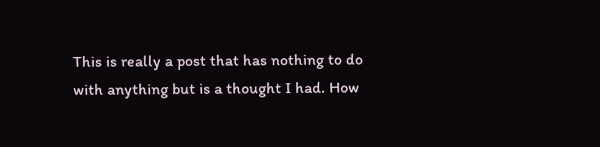This is really a post that has nothing to do with anything but is a thought I had. How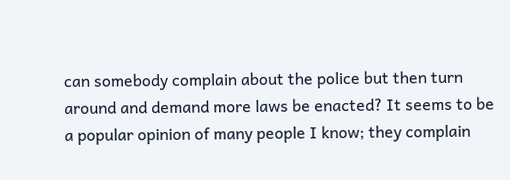can somebody complain about the police but then turn around and demand more laws be enacted? It seems to be a popular opinion of many people I know; they complain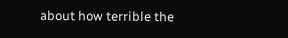about how terrible the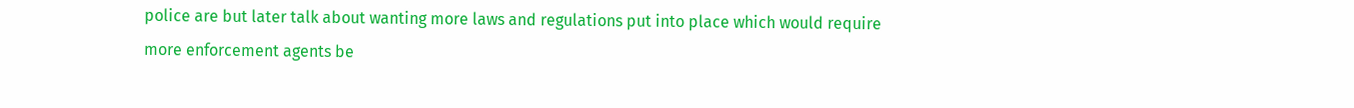police are but later talk about wanting more laws and regulations put into place which would require more enforcement agents be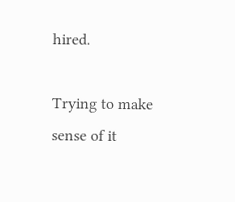hired.

Trying to make sense of it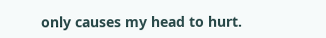only causes my head to hurt.